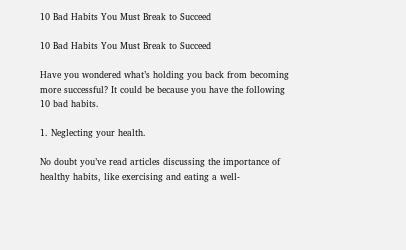10 Bad Habits You Must Break to Succeed

10 Bad Habits You Must Break to Succeed

Have you wondered what’s holding you back from becoming more successful? It could be because you have the following 10 bad habits.

1. Neglecting your health.

No doubt you’ve read articles discussing the importance of healthy habits, like exercising and eating a well-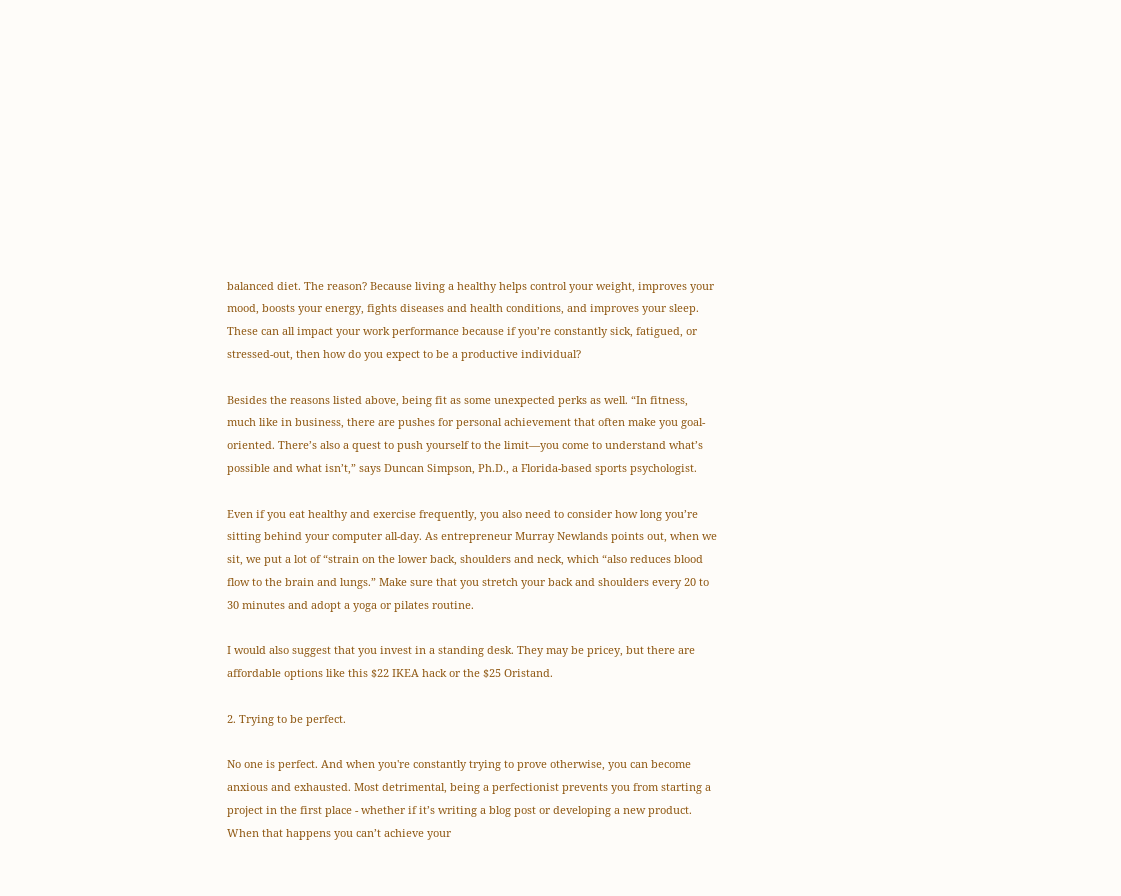balanced diet. The reason? Because living a healthy helps control your weight, improves your mood, boosts your energy, fights diseases and health conditions, and improves your sleep. These can all impact your work performance because if you’re constantly sick, fatigued, or stressed-out, then how do you expect to be a productive individual?

Besides the reasons listed above, being fit as some unexpected perks as well. “In fitness, much like in business, there are pushes for personal achievement that often make you goal-oriented. There’s also a quest to push yourself to the limit—you come to understand what’s possible and what isn’t,” says Duncan Simpson, Ph.D., a Florida-based sports psychologist.

Even if you eat healthy and exercise frequently, you also need to consider how long you’re sitting behind your computer all-day. As entrepreneur Murray Newlands points out, when we sit, we put a lot of “strain on the lower back, shoulders and neck, which “also reduces blood flow to the brain and lungs.” Make sure that you stretch your back and shoulders every 20 to 30 minutes and adopt a yoga or pilates routine.

I would also suggest that you invest in a standing desk. They may be pricey, but there are affordable options like this $22 IKEA hack or the $25 Oristand.

2. Trying to be perfect.

No one is perfect. And when you're constantly trying to prove otherwise, you can become anxious and exhausted. Most detrimental, being a perfectionist prevents you from starting a project in the first place - whether if it’s writing a blog post or developing a new product. When that happens you can’t achieve your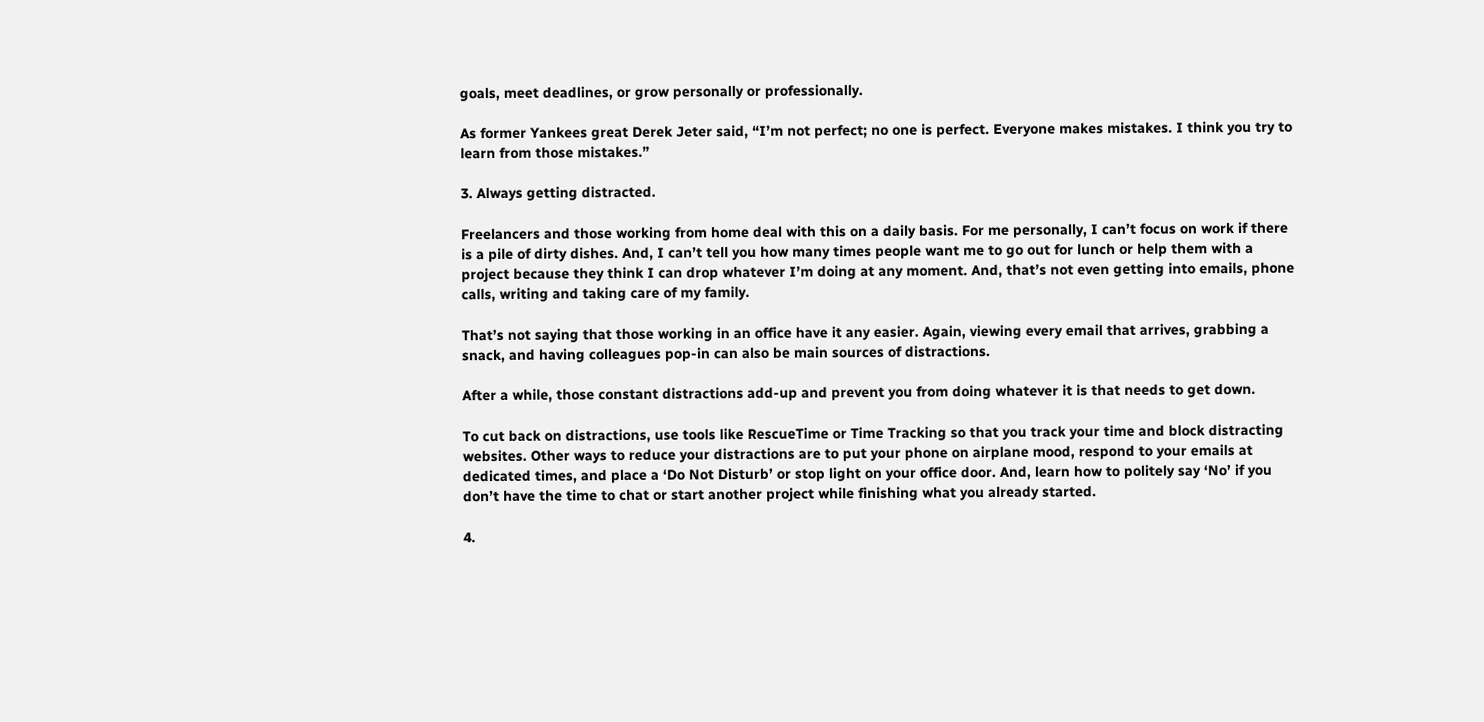goals, meet deadlines, or grow personally or professionally.

As former Yankees great Derek Jeter said, “I’m not perfect; no one is perfect. Everyone makes mistakes. I think you try to learn from those mistakes.”

3. Always getting distracted.

Freelancers and those working from home deal with this on a daily basis. For me personally, I can’t focus on work if there is a pile of dirty dishes. And, I can’t tell you how many times people want me to go out for lunch or help them with a project because they think I can drop whatever I’m doing at any moment. And, that’s not even getting into emails, phone calls, writing and taking care of my family.

That’s not saying that those working in an office have it any easier. Again, viewing every email that arrives, grabbing a snack, and having colleagues pop-in can also be main sources of distractions.

After a while, those constant distractions add-up and prevent you from doing whatever it is that needs to get down.

To cut back on distractions, use tools like RescueTime or Time Tracking so that you track your time and block distracting websites. Other ways to reduce your distractions are to put your phone on airplane mood, respond to your emails at dedicated times, and place a ‘Do Not Disturb’ or stop light on your office door. And, learn how to politely say ‘No’ if you don’t have the time to chat or start another project while finishing what you already started.

4.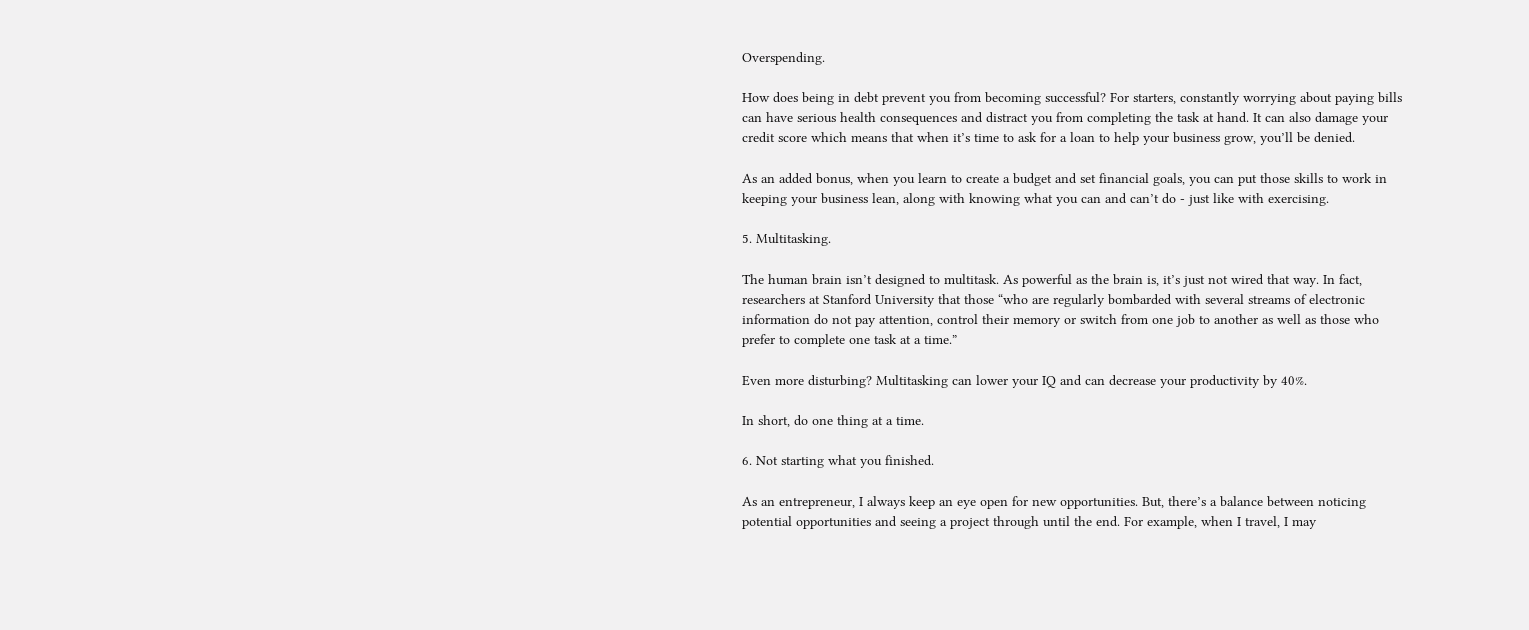Overspending.

How does being in debt prevent you from becoming successful? For starters, constantly worrying about paying bills can have serious health consequences and distract you from completing the task at hand. It can also damage your credit score which means that when it’s time to ask for a loan to help your business grow, you’ll be denied.

As an added bonus, when you learn to create a budget and set financial goals, you can put those skills to work in keeping your business lean, along with knowing what you can and can’t do - just like with exercising.

5. Multitasking.

The human brain isn’t designed to multitask. As powerful as the brain is, it’s just not wired that way. In fact, researchers at Stanford University that those “who are regularly bombarded with several streams of electronic information do not pay attention, control their memory or switch from one job to another as well as those who prefer to complete one task at a time.”

Even more disturbing? Multitasking can lower your IQ and can decrease your productivity by 40%.

In short, do one thing at a time.

6. Not starting what you finished.

As an entrepreneur, I always keep an eye open for new opportunities. But, there’s a balance between noticing potential opportunities and seeing a project through until the end. For example, when I travel, I may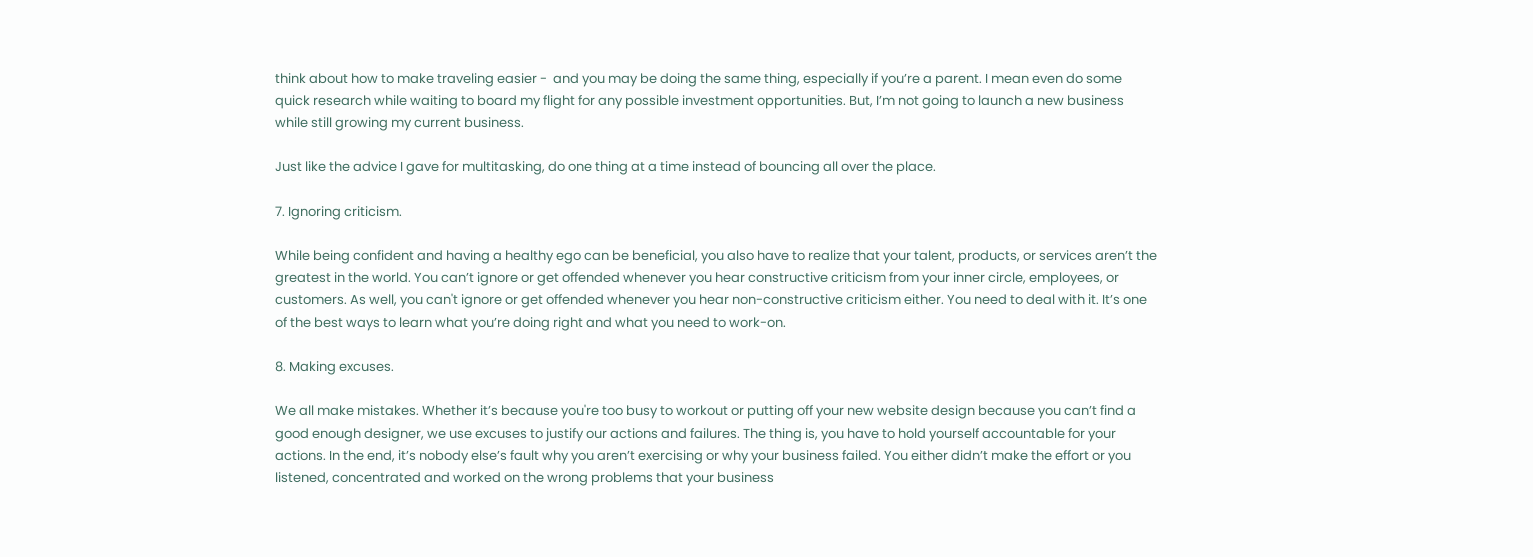think about how to make traveling easier -  and you may be doing the same thing, especially if you’re a parent. I mean even do some quick research while waiting to board my flight for any possible investment opportunities. But, I’m not going to launch a new business while still growing my current business.

Just like the advice I gave for multitasking, do one thing at a time instead of bouncing all over the place.

7. Ignoring criticism.

While being confident and having a healthy ego can be beneficial, you also have to realize that your talent, products, or services aren’t the greatest in the world. You can’t ignore or get offended whenever you hear constructive criticism from your inner circle, employees, or customers. As well, you can't ignore or get offended whenever you hear non-constructive criticism either. You need to deal with it. It’s one of the best ways to learn what you’re doing right and what you need to work-on.

8. Making excuses.

We all make mistakes. Whether it’s because you're too busy to workout or putting off your new website design because you can’t find a good enough designer, we use excuses to justify our actions and failures. The thing is, you have to hold yourself accountable for your actions. In the end, it’s nobody else’s fault why you aren’t exercising or why your business failed. You either didn’t make the effort or you listened, concentrated and worked on the wrong problems that your business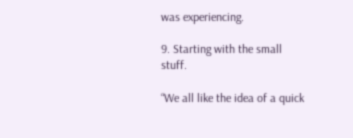was experiencing.

9. Starting with the small stuff.

“We all like the idea of a quick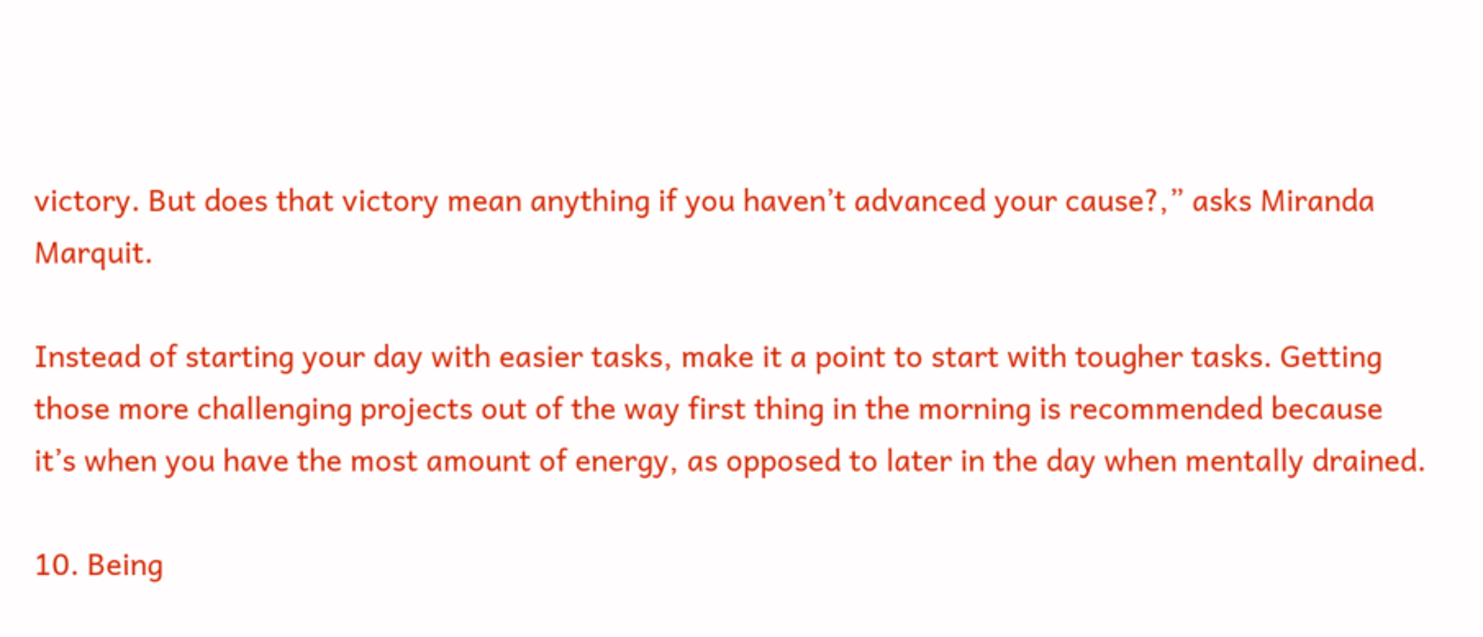victory. But does that victory mean anything if you haven’t advanced your cause?,” asks Miranda Marquit.

Instead of starting your day with easier tasks, make it a point to start with tougher tasks. Getting those more challenging projects out of the way first thing in the morning is recommended because it’s when you have the most amount of energy, as opposed to later in the day when mentally drained.

10. Being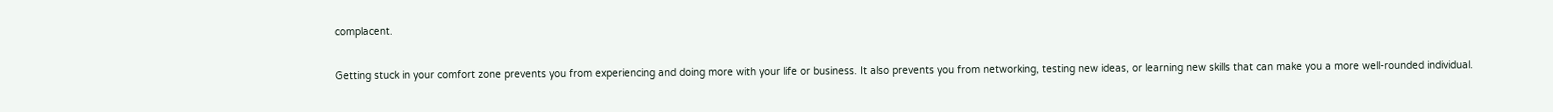complacent.

Getting stuck in your comfort zone prevents you from experiencing and doing more with your life or business. It also prevents you from networking, testing new ideas, or learning new skills that can make you a more well-rounded individual.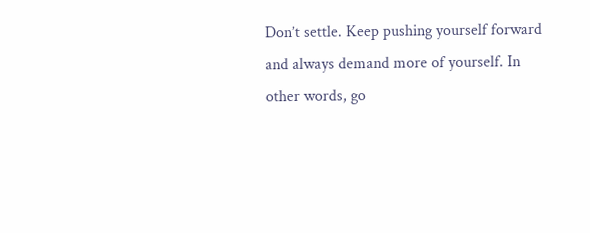Don’t settle. Keep pushing yourself forward and always demand more of yourself. In other words, go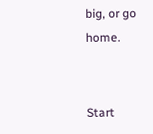big, or go home.


Start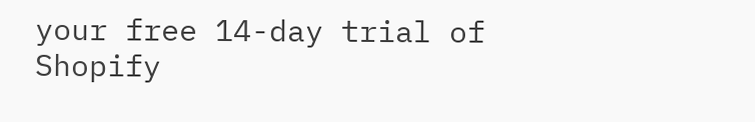your free 14-day trial of Shopify